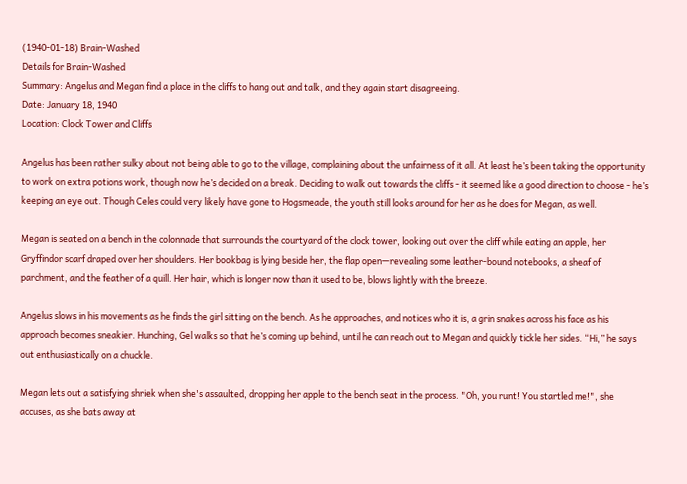(1940-01-18) Brain-Washed
Details for Brain-Washed
Summary: Angelus and Megan find a place in the cliffs to hang out and talk, and they again start disagreeing.
Date: January 18, 1940
Location: Clock Tower and Cliffs

Angelus has been rather sulky about not being able to go to the village, complaining about the unfairness of it all. At least he’s been taking the opportunity to work on extra potions work, though now he’s decided on a break. Deciding to walk out towards the cliffs - it seemed like a good direction to choose - he’s keeping an eye out. Though Celes could very likely have gone to Hogsmeade, the youth still looks around for her as he does for Megan, as well.

Megan is seated on a bench in the colonnade that surrounds the courtyard of the clock tower, looking out over the cliff while eating an apple, her Gryffindor scarf draped over her shoulders. Her bookbag is lying beside her, the flap open—revealing some leather-bound notebooks, a sheaf of parchment, and the feather of a quill. Her hair, which is longer now than it used to be, blows lightly with the breeze.

Angelus slows in his movements as he finds the girl sitting on the bench. As he approaches, and notices who it is, a grin snakes across his face as his approach becomes sneakier. Hunching, Gel walks so that he’s coming up behind, until he can reach out to Megan and quickly tickle her sides. “Hi,” he says out enthusiastically on a chuckle.

Megan lets out a satisfying shriek when she's assaulted, dropping her apple to the bench seat in the process. "Oh, you runt! You startled me!", she accuses, as she bats away at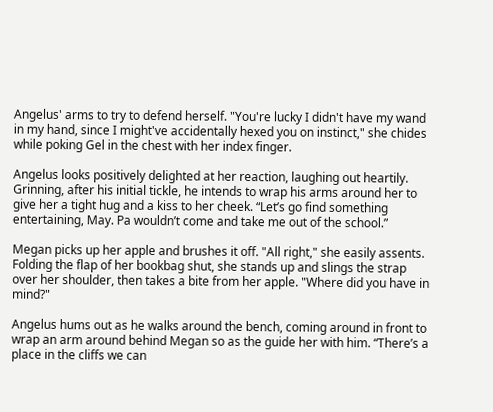Angelus' arms to try to defend herself. "You're lucky I didn't have my wand in my hand, since I might've accidentally hexed you on instinct," she chides while poking Gel in the chest with her index finger.

Angelus looks positively delighted at her reaction, laughing out heartily. Grinning, after his initial tickle, he intends to wrap his arms around her to give her a tight hug and a kiss to her cheek. “Let’s go find something entertaining, May. Pa wouldn’t come and take me out of the school.”

Megan picks up her apple and brushes it off. "All right," she easily assents. Folding the flap of her bookbag shut, she stands up and slings the strap over her shoulder, then takes a bite from her apple. "Where did you have in mind?"

Angelus hums out as he walks around the bench, coming around in front to wrap an arm around behind Megan so as the guide her with him. “There’s a place in the cliffs we can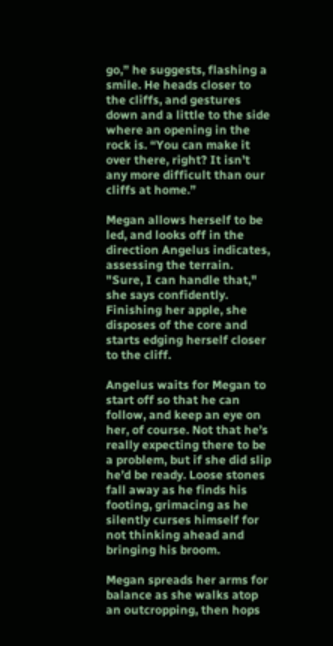go,” he suggests, flashing a smile. He heads closer to the cliffs, and gestures down and a little to the side where an opening in the rock is. “You can make it over there, right? It isn’t any more difficult than our cliffs at home.”

Megan allows herself to be led, and looks off in the direction Angelus indicates, assessing the terrain. "Sure, I can handle that," she says confidently. Finishing her apple, she disposes of the core and starts edging herself closer to the cliff.

Angelus waits for Megan to start off so that he can follow, and keep an eye on her, of course. Not that he’s really expecting there to be a problem, but if she did slip he’d be ready. Loose stones fall away as he finds his footing, grimacing as he silently curses himself for not thinking ahead and bringing his broom.

Megan spreads her arms for balance as she walks atop an outcropping, then hops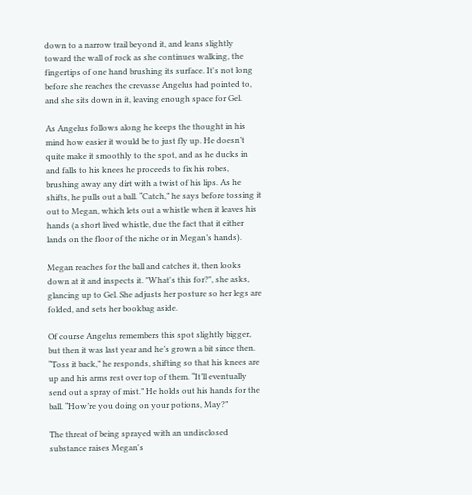down to a narrow trail beyond it, and leans slightly toward the wall of rock as she continues walking, the fingertips of one hand brushing its surface. It's not long before she reaches the crevasse Angelus had pointed to, and she sits down in it, leaving enough space for Gel.

As Angelus follows along he keeps the thought in his mind how easier it would be to just fly up. He doesn’t quite make it smoothly to the spot, and as he ducks in and falls to his knees he proceeds to fix his robes, brushing away any dirt with a twist of his lips. As he shifts, he pulls out a ball. “Catch,” he says before tossing it out to Megan, which lets out a whistle when it leaves his hands (a short lived whistle, due the fact that it either lands on the floor of the niche or in Megan’s hands).

Megan reaches for the ball and catches it, then looks down at it and inspects it. "What's this for?", she asks, glancing up to Gel. She adjusts her posture so her legs are folded, and sets her bookbag aside.

Of course Angelus remembers this spot slightly bigger, but then it was last year and he’s grown a bit since then. “Toss it back,” he responds, shifting so that his knees are up and his arms rest over top of them. “It’ll eventually send out a spray of mist.” He holds out his hands for the ball. “How’re you doing on your potions, May?”

The threat of being sprayed with an undisclosed substance raises Megan's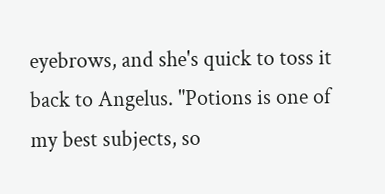eyebrows, and she's quick to toss it back to Angelus. "Potions is one of my best subjects, so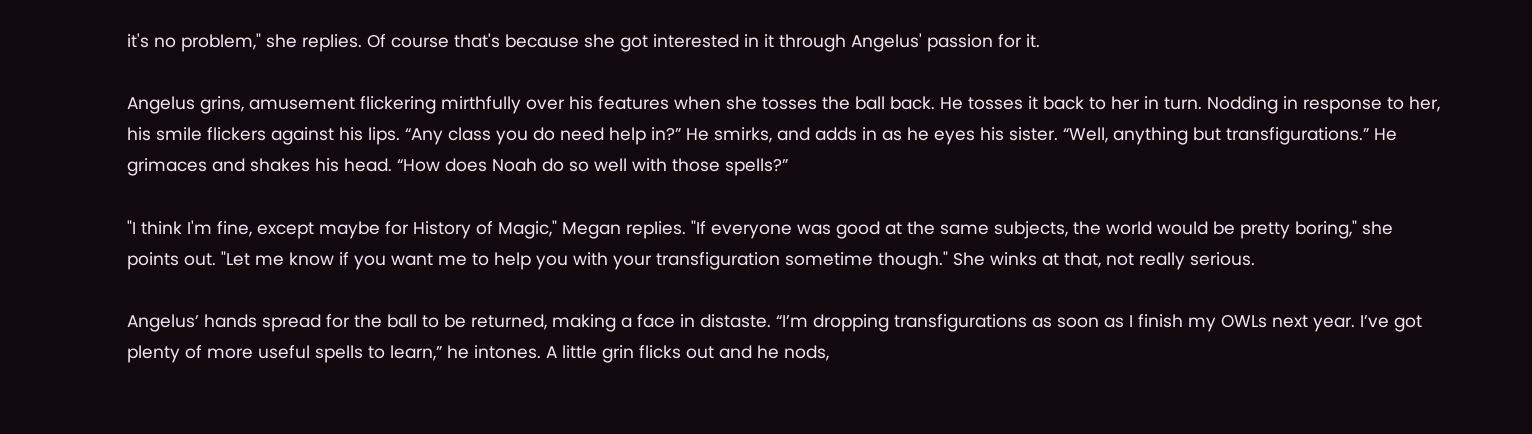it's no problem," she replies. Of course that's because she got interested in it through Angelus' passion for it.

Angelus grins, amusement flickering mirthfully over his features when she tosses the ball back. He tosses it back to her in turn. Nodding in response to her, his smile flickers against his lips. “Any class you do need help in?” He smirks, and adds in as he eyes his sister. “Well, anything but transfigurations.” He grimaces and shakes his head. “How does Noah do so well with those spells?”

"I think I'm fine, except maybe for History of Magic," Megan replies. "If everyone was good at the same subjects, the world would be pretty boring," she points out. "Let me know if you want me to help you with your transfiguration sometime though." She winks at that, not really serious.

Angelus’ hands spread for the ball to be returned, making a face in distaste. “I’m dropping transfigurations as soon as I finish my OWLs next year. I’ve got plenty of more useful spells to learn,” he intones. A little grin flicks out and he nods,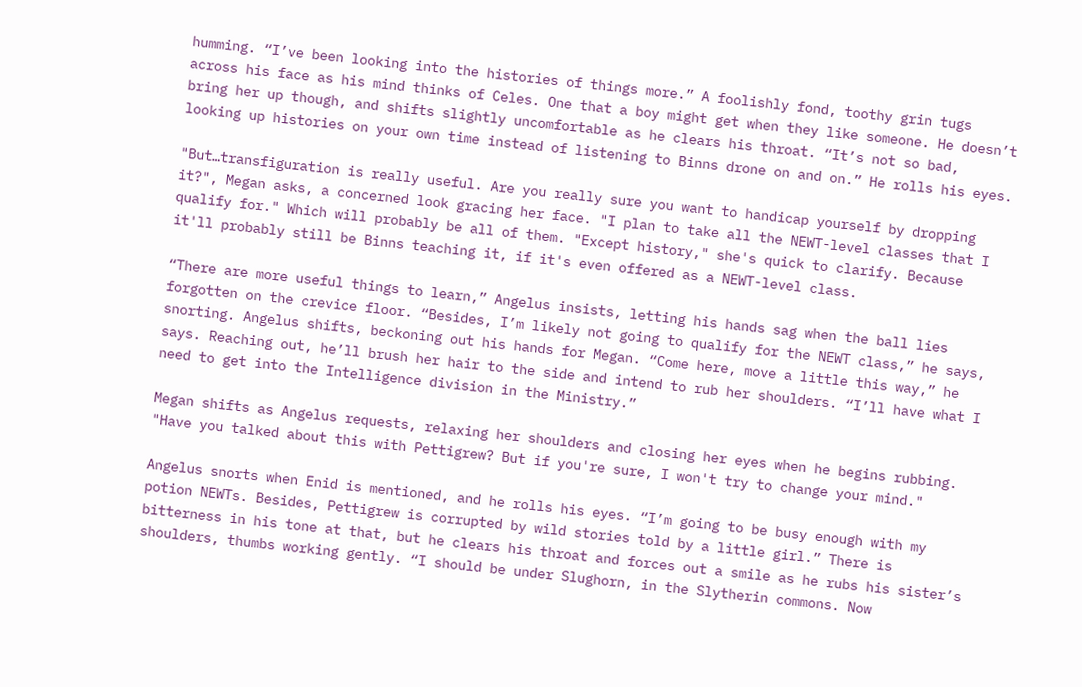humming. “I’ve been looking into the histories of things more.” A foolishly fond, toothy grin tugs across his face as his mind thinks of Celes. One that a boy might get when they like someone. He doesn’t bring her up though, and shifts slightly uncomfortable as he clears his throat. “It’s not so bad, looking up histories on your own time instead of listening to Binns drone on and on.” He rolls his eyes.

"But…transfiguration is really useful. Are you really sure you want to handicap yourself by dropping it?", Megan asks, a concerned look gracing her face. "I plan to take all the NEWT-level classes that I qualify for." Which will probably be all of them. "Except history," she's quick to clarify. Because it'll probably still be Binns teaching it, if it's even offered as a NEWT-level class.

“There are more useful things to learn,” Angelus insists, letting his hands sag when the ball lies forgotten on the crevice floor. “Besides, I’m likely not going to qualify for the NEWT class,” he says, snorting. Angelus shifts, beckoning out his hands for Megan. “Come here, move a little this way,” he says. Reaching out, he’ll brush her hair to the side and intend to rub her shoulders. “I’ll have what I need to get into the Intelligence division in the Ministry.”

Megan shifts as Angelus requests, relaxing her shoulders and closing her eyes when he begins rubbing. "Have you talked about this with Pettigrew? But if you're sure, I won't try to change your mind."

Angelus snorts when Enid is mentioned, and he rolls his eyes. “I’m going to be busy enough with my potion NEWTs. Besides, Pettigrew is corrupted by wild stories told by a little girl.” There is bitterness in his tone at that, but he clears his throat and forces out a smile as he rubs his sister’s shoulders, thumbs working gently. “I should be under Slughorn, in the Slytherin commons. Now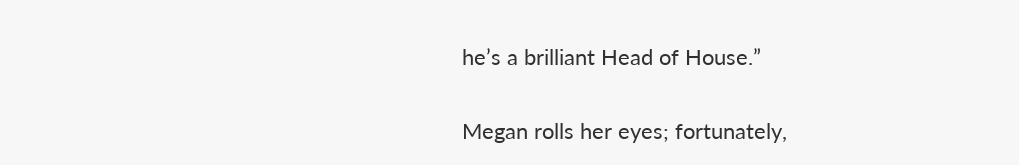he’s a brilliant Head of House.”

Megan rolls her eyes; fortunately,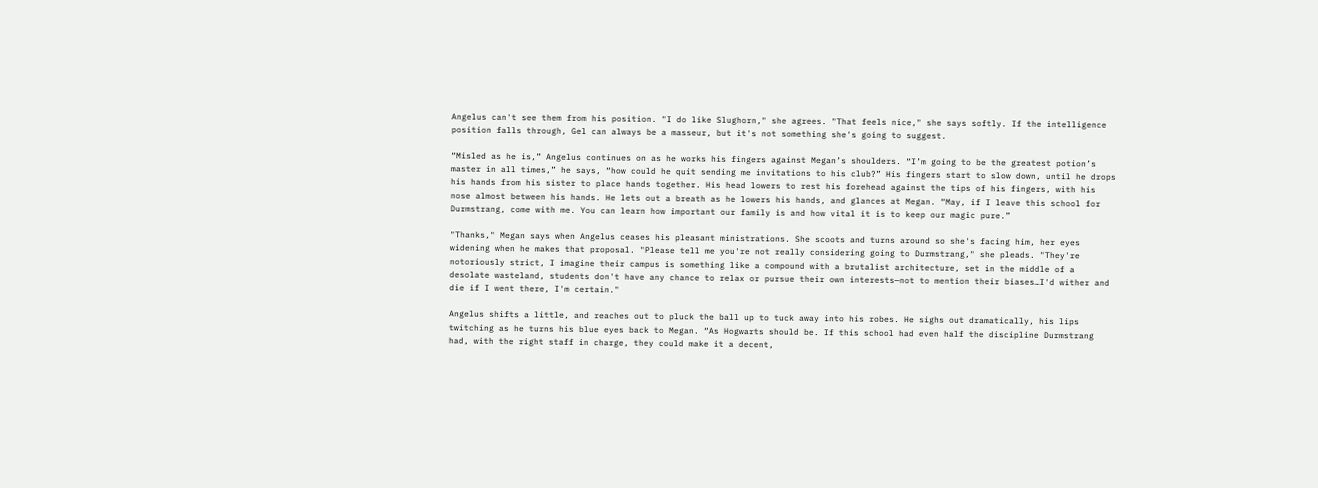Angelus can't see them from his position. "I do like Slughorn," she agrees. "That feels nice," she says softly. If the intelligence position falls through, Gel can always be a masseur, but it's not something she's going to suggest.

“Misled as he is,” Angelus continues on as he works his fingers against Megan’s shoulders. “I’m going to be the greatest potion’s master in all times,” he says, “how could he quit sending me invitations to his club?” His fingers start to slow down, until he drops his hands from his sister to place hands together. His head lowers to rest his forehead against the tips of his fingers, with his nose almost between his hands. He lets out a breath as he lowers his hands, and glances at Megan. “May, if I leave this school for Durmstrang, come with me. You can learn how important our family is and how vital it is to keep our magic pure.”

"Thanks," Megan says when Angelus ceases his pleasant ministrations. She scoots and turns around so she's facing him, her eyes widening when he makes that proposal. "Please tell me you're not really considering going to Durmstrang," she pleads. "They're notoriously strict, I imagine their campus is something like a compound with a brutalist architecture, set in the middle of a desolate wasteland, students don't have any chance to relax or pursue their own interests—not to mention their biases…I'd wither and die if I went there, I'm certain."

Angelus shifts a little, and reaches out to pluck the ball up to tuck away into his robes. He sighs out dramatically, his lips twitching as he turns his blue eyes back to Megan. “As Hogwarts should be. If this school had even half the discipline Durmstrang had, with the right staff in charge, they could make it a decent,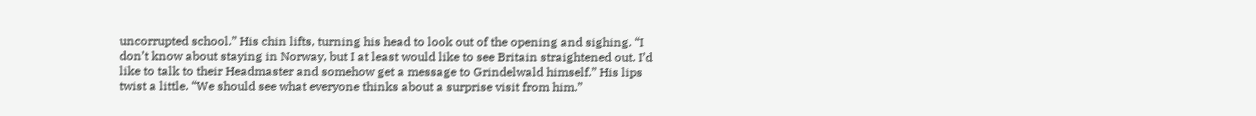uncorrupted school.” His chin lifts, turning his head to look out of the opening and sighing. “I don’t know about staying in Norway, but I at least would like to see Britain straightened out. I’d like to talk to their Headmaster and somehow get a message to Grindelwald himself.” His lips twist a little. “We should see what everyone thinks about a surprise visit from him.”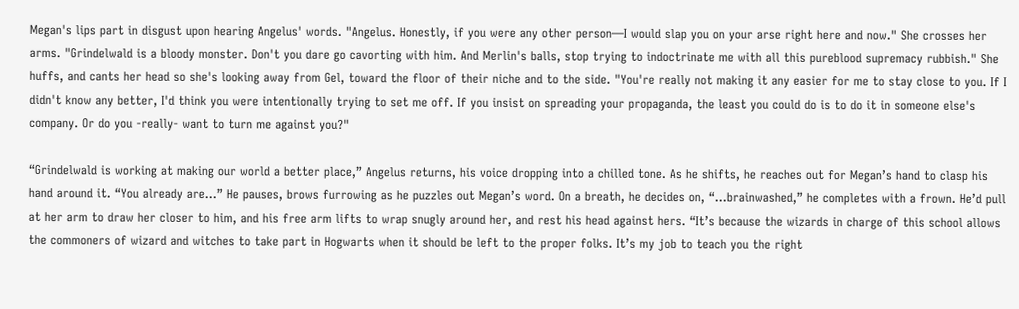Megan's lips part in disgust upon hearing Angelus' words. "Angelus. Honestly, if you were any other person—I would slap you on your arse right here and now." She crosses her arms. "Grindelwald is a bloody monster. Don't you dare go cavorting with him. And Merlin's balls, stop trying to indoctrinate me with all this pureblood supremacy rubbish." She huffs, and cants her head so she's looking away from Gel, toward the floor of their niche and to the side. "You're really not making it any easier for me to stay close to you. If I didn't know any better, I'd think you were intentionally trying to set me off. If you insist on spreading your propaganda, the least you could do is to do it in someone else's company. Or do you -really- want to turn me against you?"

“Grindelwald is working at making our world a better place,” Angelus returns, his voice dropping into a chilled tone. As he shifts, he reaches out for Megan’s hand to clasp his hand around it. “You already are…” He pauses, brows furrowing as he puzzles out Megan’s word. On a breath, he decides on, “…brainwashed,” he completes with a frown. He’d pull at her arm to draw her closer to him, and his free arm lifts to wrap snugly around her, and rest his head against hers. “It’s because the wizards in charge of this school allows the commoners of wizard and witches to take part in Hogwarts when it should be left to the proper folks. It’s my job to teach you the right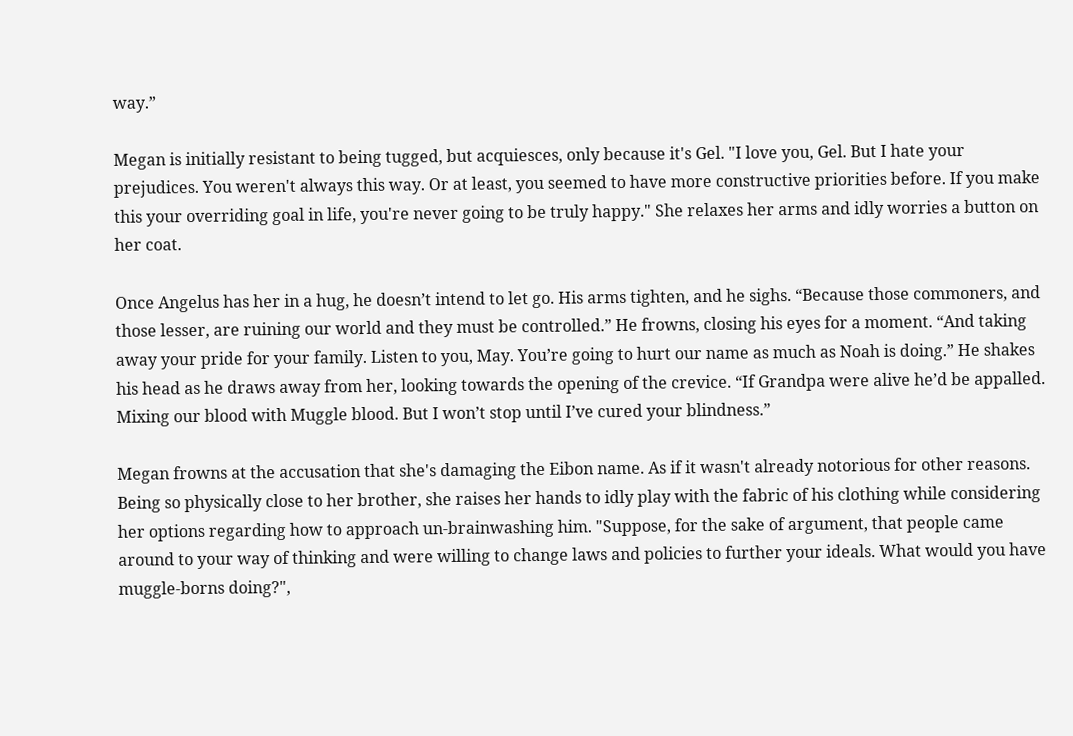way.”

Megan is initially resistant to being tugged, but acquiesces, only because it's Gel. "I love you, Gel. But I hate your prejudices. You weren't always this way. Or at least, you seemed to have more constructive priorities before. If you make this your overriding goal in life, you're never going to be truly happy." She relaxes her arms and idly worries a button on her coat.

Once Angelus has her in a hug, he doesn’t intend to let go. His arms tighten, and he sighs. “Because those commoners, and those lesser, are ruining our world and they must be controlled.” He frowns, closing his eyes for a moment. “And taking away your pride for your family. Listen to you, May. You’re going to hurt our name as much as Noah is doing.” He shakes his head as he draws away from her, looking towards the opening of the crevice. “If Grandpa were alive he’d be appalled. Mixing our blood with Muggle blood. But I won’t stop until I’ve cured your blindness.”

Megan frowns at the accusation that she's damaging the Eibon name. As if it wasn't already notorious for other reasons. Being so physically close to her brother, she raises her hands to idly play with the fabric of his clothing while considering her options regarding how to approach un-brainwashing him. "Suppose, for the sake of argument, that people came around to your way of thinking and were willing to change laws and policies to further your ideals. What would you have muggle-borns doing?",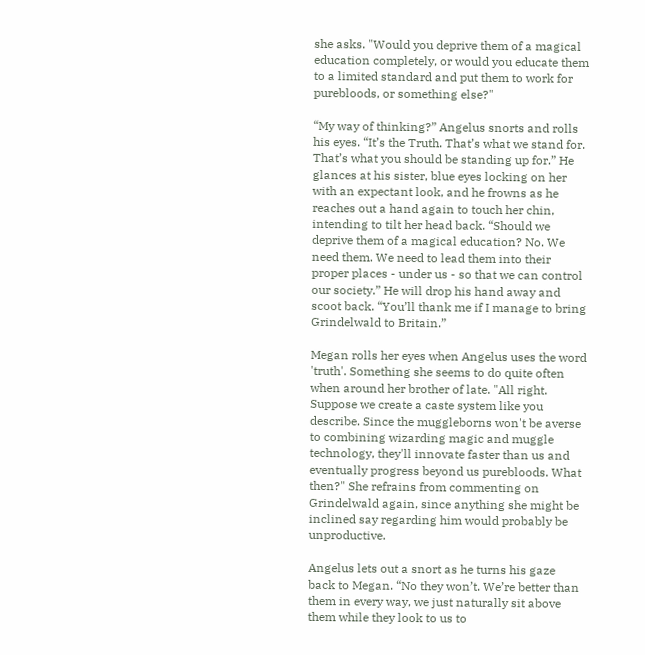she asks. "Would you deprive them of a magical education completely, or would you educate them to a limited standard and put them to work for purebloods, or something else?"

“My way of thinking?” Angelus snorts and rolls his eyes. “It’s the Truth. That’s what we stand for. That’s what you should be standing up for.” He glances at his sister, blue eyes locking on her with an expectant look, and he frowns as he reaches out a hand again to touch her chin, intending to tilt her head back. “Should we deprive them of a magical education? No. We need them. We need to lead them into their proper places - under us - so that we can control our society.” He will drop his hand away and scoot back. “You’ll thank me if I manage to bring Grindelwald to Britain.”

Megan rolls her eyes when Angelus uses the word 'truth'. Something she seems to do quite often when around her brother of late. "All right. Suppose we create a caste system like you describe. Since the muggleborns won't be averse to combining wizarding magic and muggle technology, they'll innovate faster than us and eventually progress beyond us purebloods. What then?" She refrains from commenting on Grindelwald again, since anything she might be inclined say regarding him would probably be unproductive.

Angelus lets out a snort as he turns his gaze back to Megan. “No they won’t. We’re better than them in every way, we just naturally sit above them while they look to us to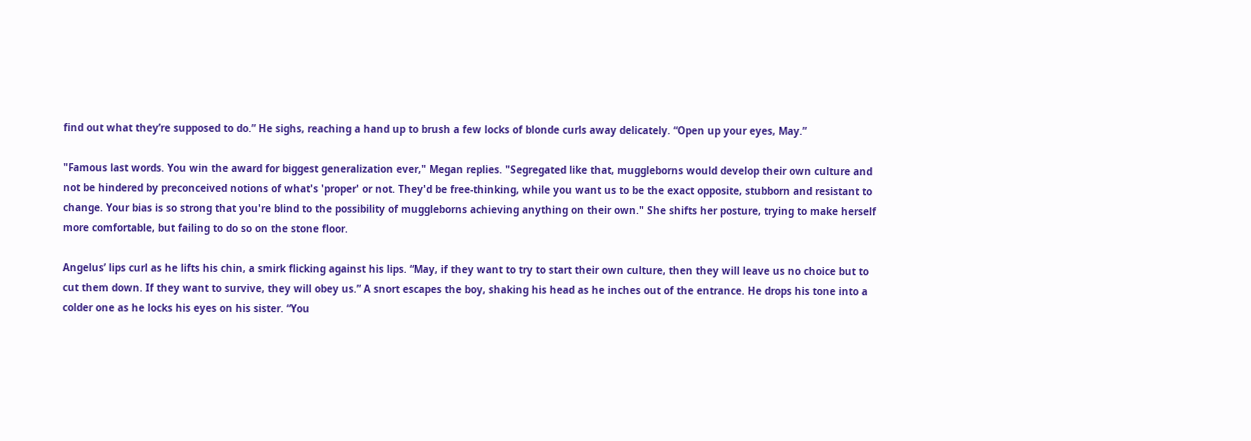find out what they’re supposed to do.” He sighs, reaching a hand up to brush a few locks of blonde curls away delicately. “Open up your eyes, May.”

"Famous last words. You win the award for biggest generalization ever," Megan replies. "Segregated like that, muggleborns would develop their own culture and not be hindered by preconceived notions of what's 'proper' or not. They'd be free-thinking, while you want us to be the exact opposite, stubborn and resistant to change. Your bias is so strong that you're blind to the possibility of muggleborns achieving anything on their own." She shifts her posture, trying to make herself more comfortable, but failing to do so on the stone floor.

Angelus’ lips curl as he lifts his chin, a smirk flicking against his lips. “May, if they want to try to start their own culture, then they will leave us no choice but to cut them down. If they want to survive, they will obey us.” A snort escapes the boy, shaking his head as he inches out of the entrance. He drops his tone into a colder one as he locks his eyes on his sister. “You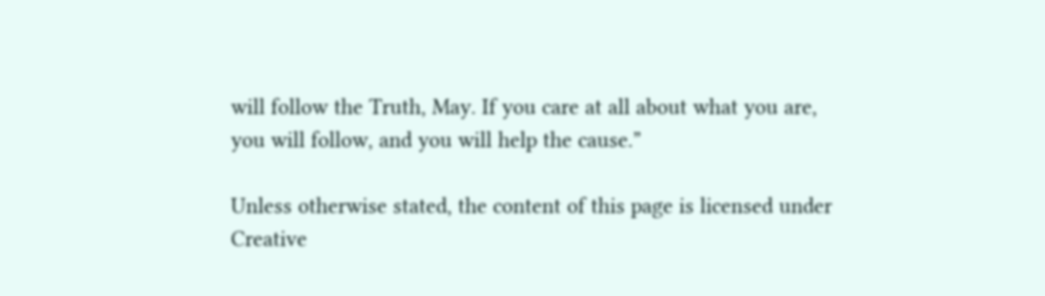will follow the Truth, May. If you care at all about what you are, you will follow, and you will help the cause.”

Unless otherwise stated, the content of this page is licensed under Creative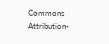Commons Attribution-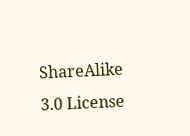ShareAlike 3.0 License